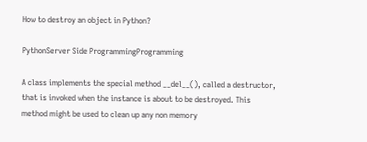How to destroy an object in Python?

PythonServer Side ProgrammingProgramming

A class implements the special method __del__(), called a destructor, that is invoked when the instance is about to be destroyed. This method might be used to clean up any non memory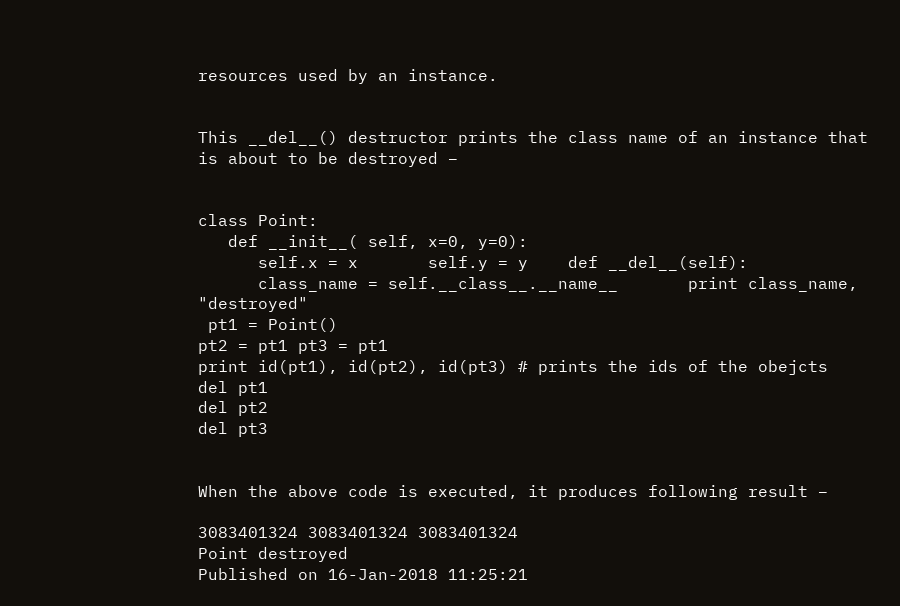resources used by an instance.


This __del__() destructor prints the class name of an instance that is about to be destroyed −


class Point:
   def __init__( self, x=0, y=0):
      self.x = x       self.y = y    def __del__(self):
      class_name = self.__class__.__name__       print class_name, "destroyed"
 pt1 = Point()
pt2 = pt1 pt3 = pt1
print id(pt1), id(pt2), id(pt3) # prints the ids of the obejcts
del pt1
del pt2
del pt3


When the above code is executed, it produces following result −

3083401324 3083401324 3083401324
Point destroyed
Published on 16-Jan-2018 11:25:21